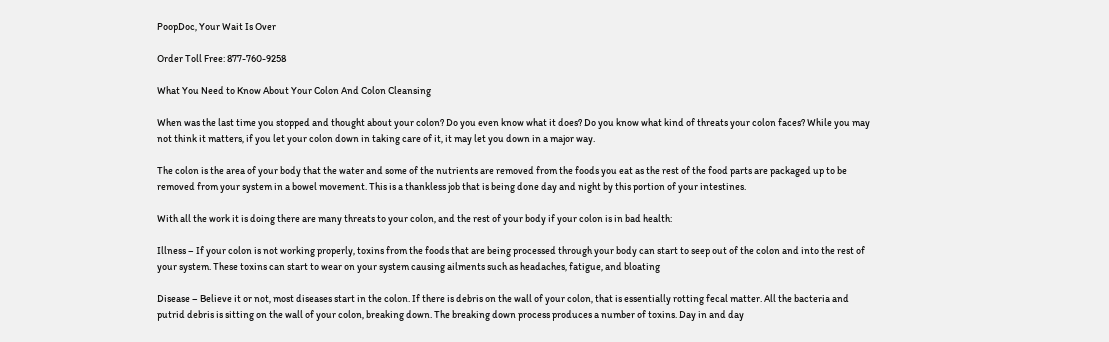PoopDoc, Your Wait Is Over

Order Toll Free: 877-760-9258

What You Need to Know About Your Colon And Colon Cleansing

When was the last time you stopped and thought about your colon? Do you even know what it does? Do you know what kind of threats your colon faces? While you may not think it matters, if you let your colon down in taking care of it, it may let you down in a major way.

The colon is the area of your body that the water and some of the nutrients are removed from the foods you eat as the rest of the food parts are packaged up to be removed from your system in a bowel movement. This is a thankless job that is being done day and night by this portion of your intestines.

With all the work it is doing there are many threats to your colon, and the rest of your body if your colon is in bad health:

Illness – If your colon is not working properly, toxins from the foods that are being processed through your body can start to seep out of the colon and into the rest of your system. These toxins can start to wear on your system causing ailments such as headaches, fatigue, and bloating

Disease – Believe it or not, most diseases start in the colon. If there is debris on the wall of your colon, that is essentially rotting fecal matter. All the bacteria and putrid debris is sitting on the wall of your colon, breaking down. The breaking down process produces a number of toxins. Day in and day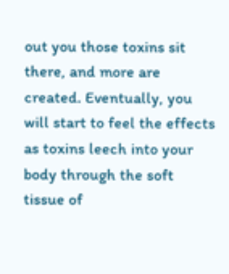out you those toxins sit there, and more are created. Eventually, you will start to feel the effects as toxins leech into your body through the soft tissue of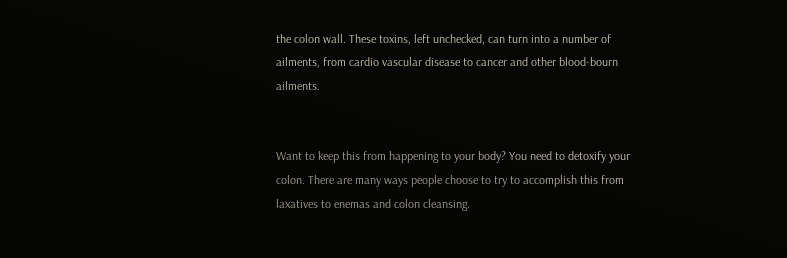the colon wall. These toxins, left unchecked, can turn into a number of ailments, from cardio vascular disease to cancer and other blood-bourn ailments.


Want to keep this from happening to your body? You need to detoxify your colon. There are many ways people choose to try to accomplish this from laxatives to enemas and colon cleansing.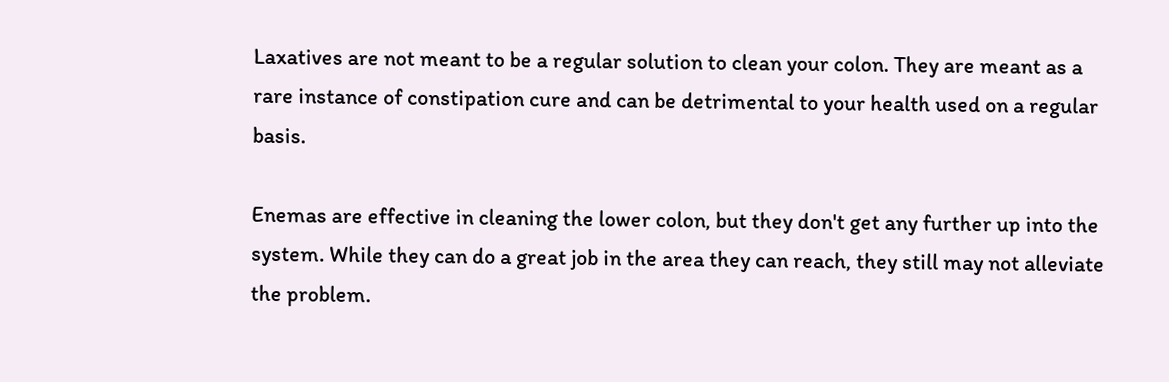Laxatives are not meant to be a regular solution to clean your colon. They are meant as a rare instance of constipation cure and can be detrimental to your health used on a regular basis.

Enemas are effective in cleaning the lower colon, but they don't get any further up into the system. While they can do a great job in the area they can reach, they still may not alleviate the problem.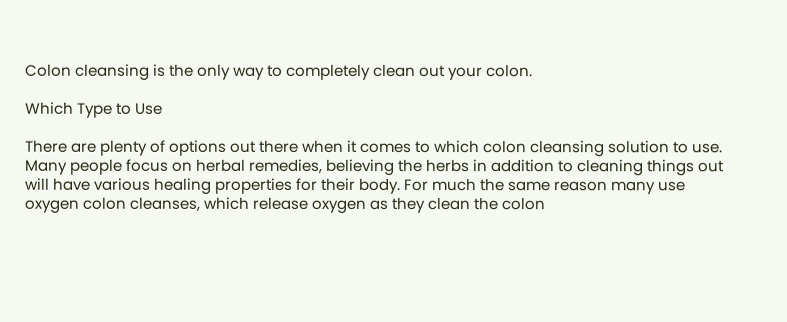Colon cleansing is the only way to completely clean out your colon.

Which Type to Use

There are plenty of options out there when it comes to which colon cleansing solution to use. Many people focus on herbal remedies, believing the herbs in addition to cleaning things out will have various healing properties for their body. For much the same reason many use oxygen colon cleanses, which release oxygen as they clean the colon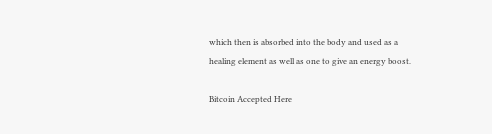which then is absorbed into the body and used as a healing element as well as one to give an energy boost.

Bitcoin Accepted Here